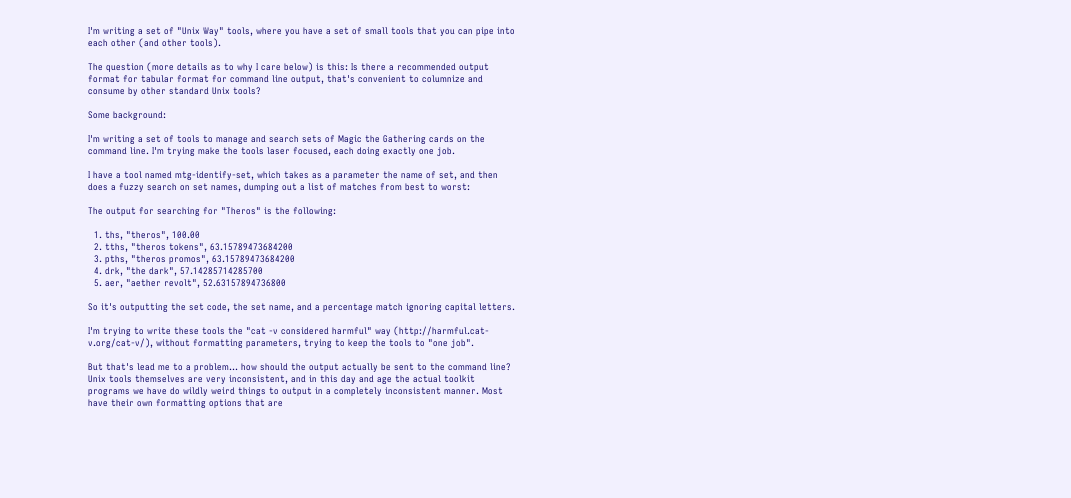I'm writing a set of "Unix Way" tools, where you have a set of small tools that you can pipe into each other (and other tools).

The question (more details as to why I care below) is this: Is there a recommended output format for tabular format for command line output, that's convenient to columnize and consume by other standard Unix tools?

Some background:

I'm writing a set of tools to manage and search sets of Magic the Gathering cards on the command line. I'm trying make the tools laser focused, each doing exactly one job.

I have a tool named mtg-identify-set, which takes as a parameter the name of set, and then does a fuzzy search on set names, dumping out a list of matches from best to worst:

The output for searching for "Theros" is the following:

  1. ths, "theros", 100.00
  2. tths, "theros tokens", 63.15789473684200
  3. pths, "theros promos", 63.15789473684200
  4. drk, "the dark", 57.14285714285700
  5. aer, "aether revolt", 52.63157894736800

So it's outputting the set code, the set name, and a percentage match ignoring capital letters.

I'm trying to write these tools the "cat -v considered harmful" way (http://harmful.cat-v.org/cat-v/), without formatting parameters, trying to keep the tools to "one job".

But that's lead me to a problem... how should the output actually be sent to the command line? Unix tools themselves are very inconsistent, and in this day and age the actual toolkit programs we have do wildly weird things to output in a completely inconsistent manner. Most have their own formatting options that are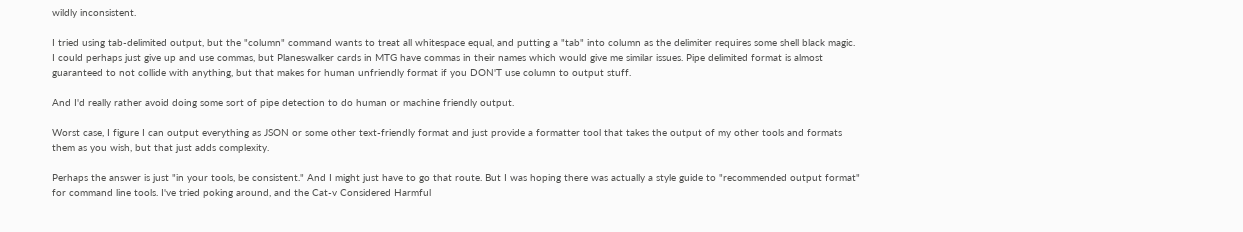wildly inconsistent.

I tried using tab-delimited output, but the "column" command wants to treat all whitespace equal, and putting a "tab" into column as the delimiter requires some shell black magic. I could perhaps just give up and use commas, but Planeswalker cards in MTG have commas in their names which would give me similar issues. Pipe delimited format is almost guaranteed to not collide with anything, but that makes for human unfriendly format if you DON'T use column to output stuff.

And I'd really rather avoid doing some sort of pipe detection to do human or machine friendly output.

Worst case, I figure I can output everything as JSON or some other text-friendly format and just provide a formatter tool that takes the output of my other tools and formats them as you wish, but that just adds complexity.

Perhaps the answer is just "in your tools, be consistent." And I might just have to go that route. But I was hoping there was actually a style guide to "recommended output format" for command line tools. I've tried poking around, and the Cat-v Considered Harmful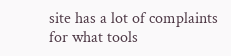site has a lot of complaints for what tools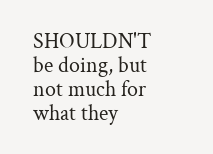SHOULDN'T be doing, but not much for what they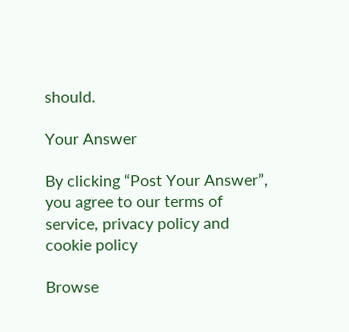should.

Your Answer

By clicking “Post Your Answer”, you agree to our terms of service, privacy policy and cookie policy

Browse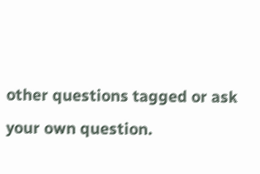other questions tagged or ask your own question.